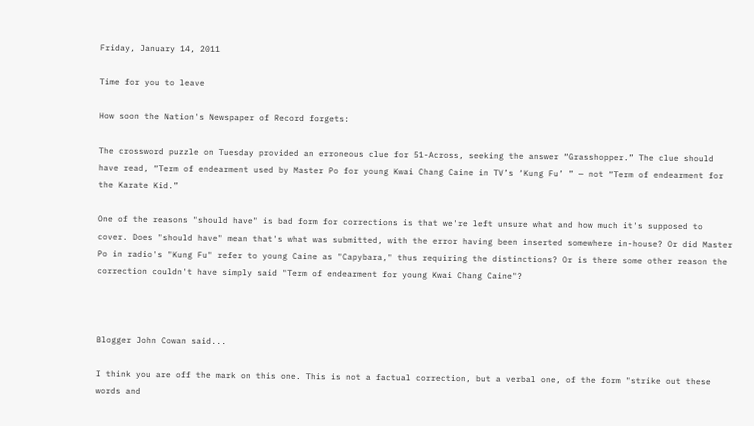Friday, January 14, 2011

Time for you to leave

How soon the Nation's Newspaper of Record forgets:

The crossword puzzle on Tuesday provided an erroneous clue for 51-Across, seeking the answer “Grasshopper.” The clue should have read, “Term of endearment used by Master Po for young Kwai Chang Caine in TV’s ‘Kung Fu’ ” — not “Term of endearment for the Karate Kid.”

One of the reasons "should have" is bad form for corrections is that we're left unsure what and how much it's supposed to cover. Does "should have" mean that's what was submitted, with the error having been inserted somewhere in-house? Or did Master Po in radio's "Kung Fu" refer to young Caine as "Capybara," thus requiring the distinctions? Or is there some other reason the correction couldn't have simply said "Term of endearment for young Kwai Chang Caine"?



Blogger John Cowan said...

I think you are off the mark on this one. This is not a factual correction, but a verbal one, of the form "strike out these words and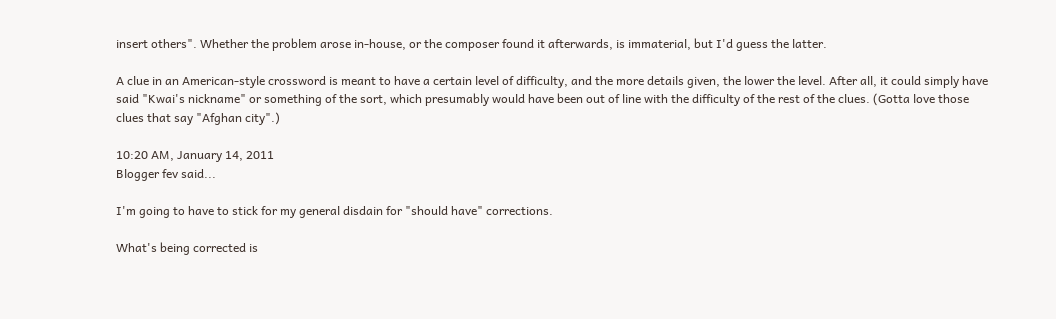insert others". Whether the problem arose in-house, or the composer found it afterwards, is immaterial, but I'd guess the latter.

A clue in an American-style crossword is meant to have a certain level of difficulty, and the more details given, the lower the level. After all, it could simply have said "Kwai's nickname" or something of the sort, which presumably would have been out of line with the difficulty of the rest of the clues. (Gotta love those clues that say "Afghan city".)

10:20 AM, January 14, 2011
Blogger fev said...

I'm going to have to stick for my general disdain for "should have" corrections.

What's being corrected is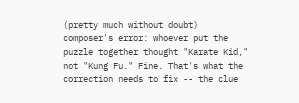(pretty much without doubt) composer's error: whoever put the puzzle together thought "Karate Kid," not "Kung Fu." Fine. That's what the correction needs to fix -- the clue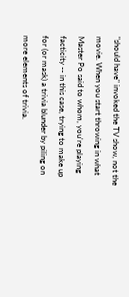"should have" invoked the TV show, not the movie. When you start throwing in what Master Po said to whom, you're playing facticity -- in this case, trying to make up for (or mask) a trivia blunder by piling on more elements of trivia.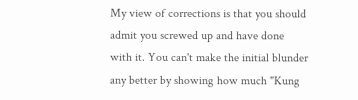My view of corrections is that you should admit you screwed up and have done with it. You can't make the initial blunder any better by showing how much "Kung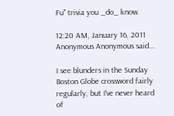Fu" trivia you _do_ know.

12:20 AM, January 16, 2011
Anonymous Anonymous said...

I see blunders in the Sunday Boston Globe crossword fairly regularly, but I've never heard of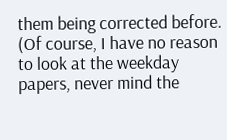them being corrected before. (Of course, I have no reason to look at the weekday papers, never mind the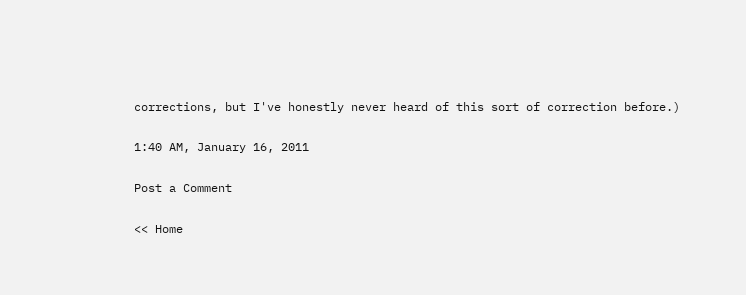corrections, but I've honestly never heard of this sort of correction before.)

1:40 AM, January 16, 2011

Post a Comment

<< Home